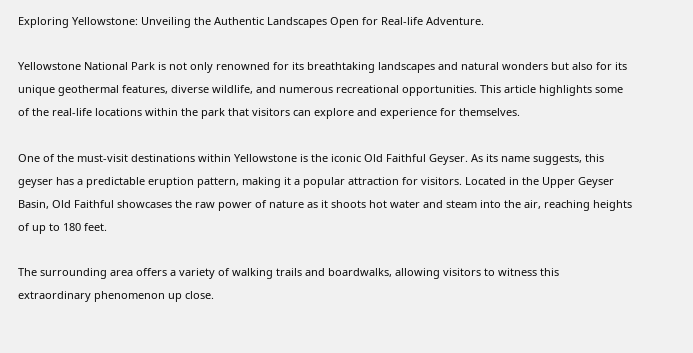Exploring Yellowstone: Unveiling the Authentic Landscapes Open for Real-life Adventure.

Yellowstone National Park is not only renowned for its breathtaking landscapes and natural wonders but also for its unique geothermal features, diverse wildlife, and numerous recreational opportunities. This article highlights some of the real-life locations within the park that visitors can explore and experience for themselves.

One of the must-visit destinations within Yellowstone is the iconic Old Faithful Geyser. As its name suggests, this geyser has a predictable eruption pattern, making it a popular attraction for visitors. Located in the Upper Geyser Basin, Old Faithful showcases the raw power of nature as it shoots hot water and steam into the air, reaching heights of up to 180 feet.

The surrounding area offers a variety of walking trails and boardwalks, allowing visitors to witness this extraordinary phenomenon up close.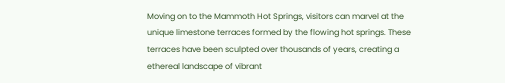Moving on to the Mammoth Hot Springs, visitors can marvel at the unique limestone terraces formed by the flowing hot springs. These terraces have been sculpted over thousands of years, creating a ethereal landscape of vibrant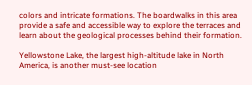colors and intricate formations. The boardwalks in this area provide a safe and accessible way to explore the terraces and learn about the geological processes behind their formation.

Yellowstone Lake, the largest high-altitude lake in North America, is another must-see location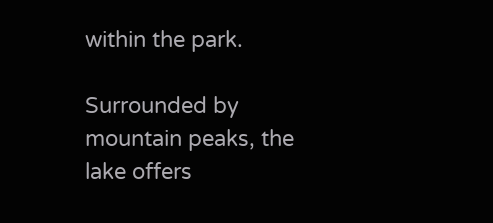within the park.

Surrounded by mountain peaks, the lake offers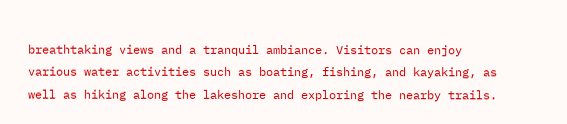breathtaking views and a tranquil ambiance. Visitors can enjoy various water activities such as boating, fishing, and kayaking, as well as hiking along the lakeshore and exploring the nearby trails.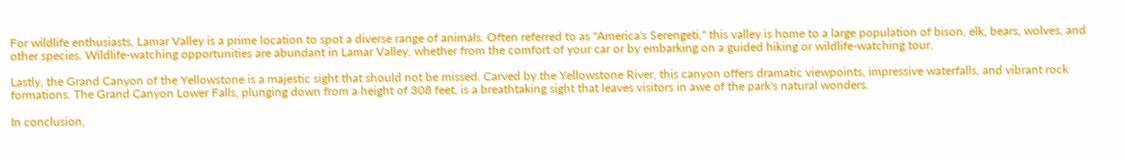For wildlife enthusiasts, Lamar Valley is a prime location to spot a diverse range of animals. Often referred to as "America's Serengeti," this valley is home to a large population of bison, elk, bears, wolves, and other species. Wildlife-watching opportunities are abundant in Lamar Valley, whether from the comfort of your car or by embarking on a guided hiking or wildlife-watching tour.

Lastly, the Grand Canyon of the Yellowstone is a majestic sight that should not be missed. Carved by the Yellowstone River, this canyon offers dramatic viewpoints, impressive waterfalls, and vibrant rock formations. The Grand Canyon Lower Falls, plunging down from a height of 308 feet, is a breathtaking sight that leaves visitors in awe of the park's natural wonders.

In conclusion,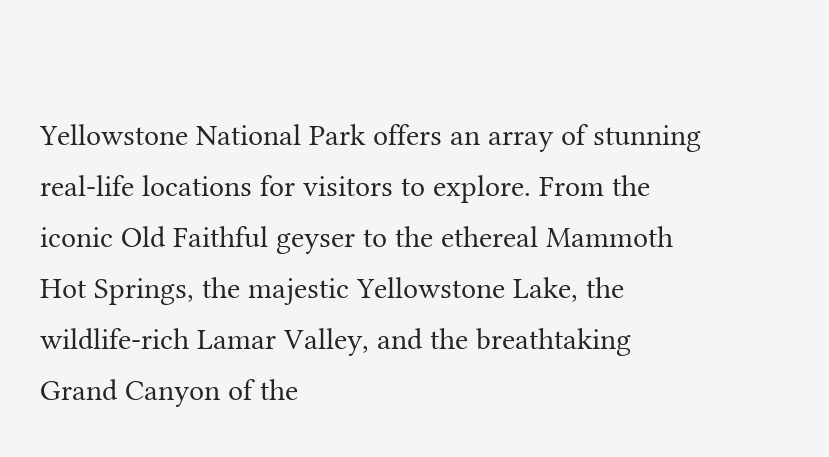Yellowstone National Park offers an array of stunning real-life locations for visitors to explore. From the iconic Old Faithful geyser to the ethereal Mammoth Hot Springs, the majestic Yellowstone Lake, the wildlife-rich Lamar Valley, and the breathtaking Grand Canyon of the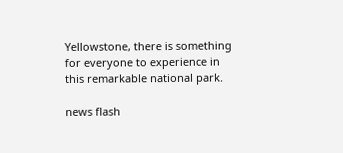Yellowstone, there is something for everyone to experience in this remarkable national park.

news flash